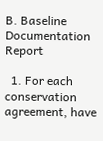B. Baseline Documentation Report

  1. For each conservation agreement, have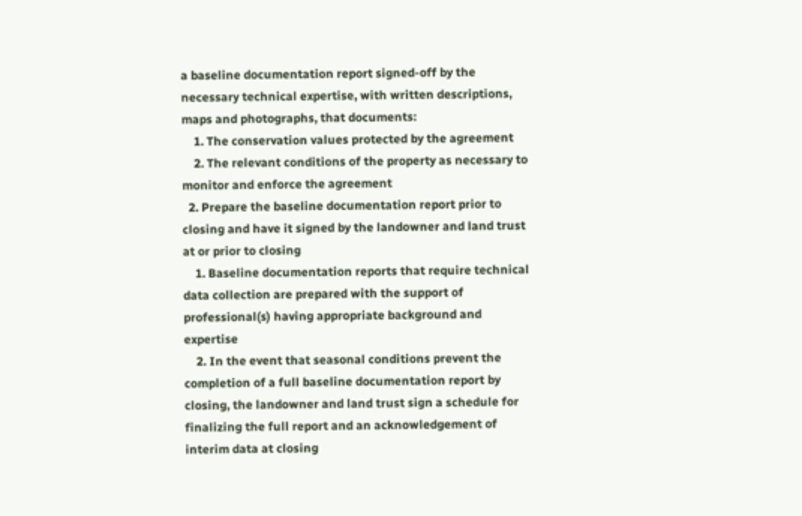a baseline documentation report signed-off by the necessary technical expertise, with written descriptions, maps and photographs, that documents:
    1. The conservation values protected by the agreement
    2. The relevant conditions of the property as necessary to monitor and enforce the agreement
  2. Prepare the baseline documentation report prior to closing and have it signed by the landowner and land trust at or prior to closing
    1. Baseline documentation reports that require technical data collection are prepared with the support of professional(s) having appropriate background and expertise
    2. In the event that seasonal conditions prevent the completion of a full baseline documentation report by closing, the landowner and land trust sign a schedule for finalizing the full report and an acknowledgement of interim data at closing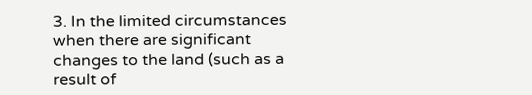3. In the limited circumstances when there are significant changes to the land (such as a result of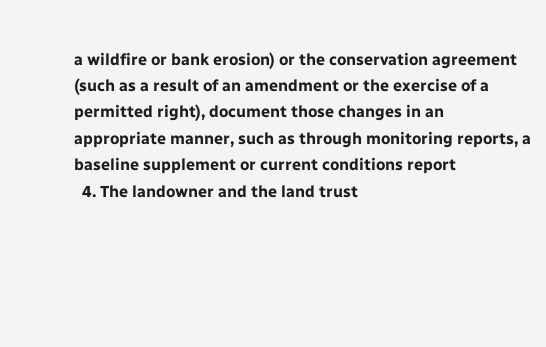a wildfire or bank erosion) or the conservation agreement (such as a result of an amendment or the exercise of a permitted right), document those changes in an appropriate manner, such as through monitoring reports, a baseline supplement or current conditions report
  4. The landowner and the land trust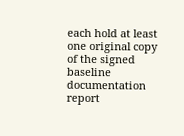each hold at least one original copy of the signed baseline documentation report